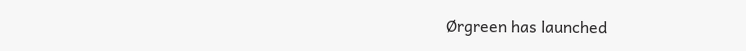Ørgreen has launched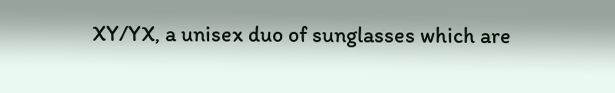XY/YX, a unisex duo of sunglasses which are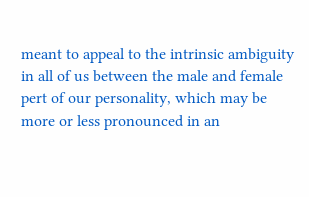meant to appeal to the intrinsic ambiguity in all of us between the male and female pert of our personality, which may be more or less pronounced in an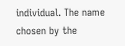individual. The name chosen by the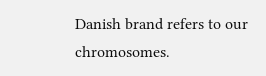Danish brand refers to our chromosomes.